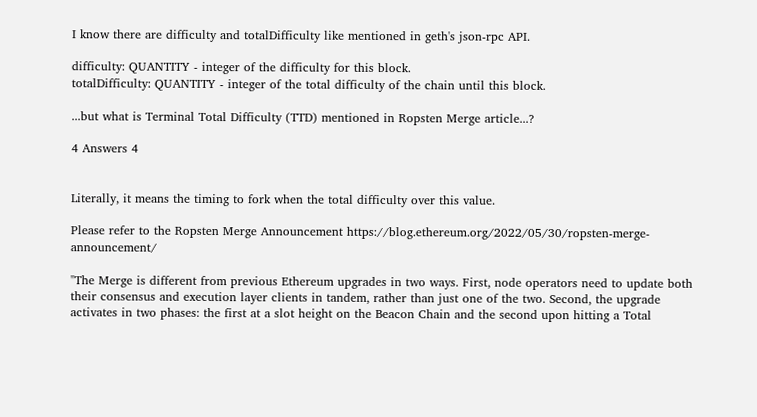I know there are difficulty and totalDifficulty like mentioned in geth's json-rpc API.

difficulty: QUANTITY - integer of the difficulty for this block.
totalDifficulty: QUANTITY - integer of the total difficulty of the chain until this block.

...but what is Terminal Total Difficulty (TTD) mentioned in Ropsten Merge article...?

4 Answers 4


Literally, it means the timing to fork when the total difficulty over this value.

Please refer to the Ropsten Merge Announcement https://blog.ethereum.org/2022/05/30/ropsten-merge-announcement/

"The Merge is different from previous Ethereum upgrades in two ways. First, node operators need to update both their consensus and execution layer clients in tandem, rather than just one of the two. Second, the upgrade activates in two phases: the first at a slot height on the Beacon Chain and the second upon hitting a Total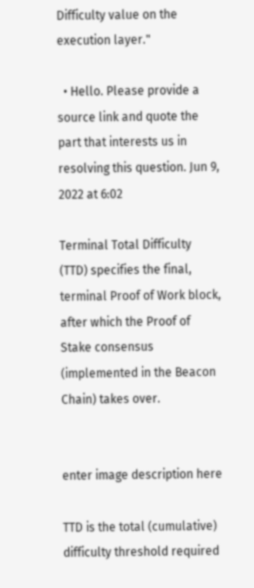Difficulty value on the execution layer."

  • Hello. Please provide a source link and quote the part that interests us in resolving this question. Jun 9, 2022 at 6:02

Terminal Total Difficulty (TTD) specifies the final, terminal Proof of Work block, after which the Proof of Stake consensus (implemented in the Beacon Chain) takes over.


enter image description here

TTD is the total (cumulative) difficulty threshold required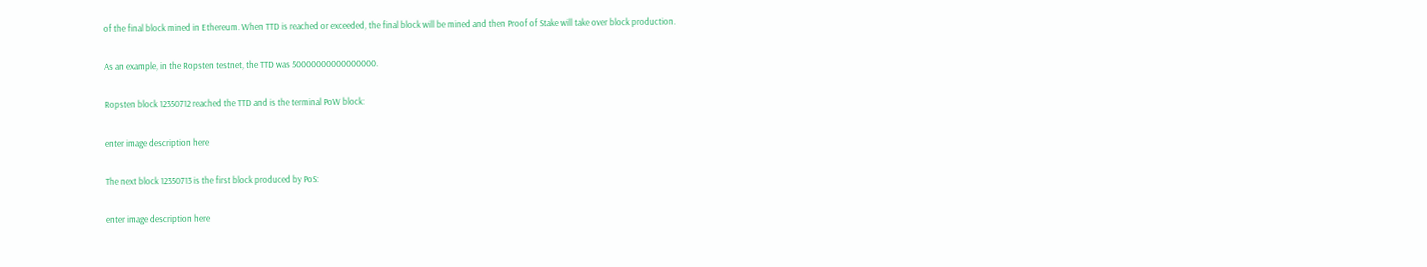of the final block mined in Ethereum. When TTD is reached or exceeded, the final block will be mined and then Proof of Stake will take over block production.

As an example, in the Ropsten testnet, the TTD was 50000000000000000.

Ropsten block 12350712 reached the TTD and is the terminal PoW block:

enter image description here

The next block 12350713 is the first block produced by PoS:

enter image description here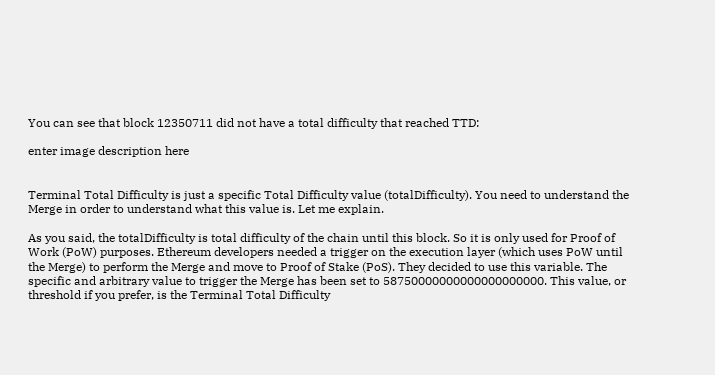You can see that block 12350711 did not have a total difficulty that reached TTD:

enter image description here


Terminal Total Difficulty is just a specific Total Difficulty value (totalDifficulty). You need to understand the Merge in order to understand what this value is. Let me explain.

As you said, the totalDifficulty is total difficulty of the chain until this block. So it is only used for Proof of Work (PoW) purposes. Ethereum developers needed a trigger on the execution layer (which uses PoW until the Merge) to perform the Merge and move to Proof of Stake (PoS). They decided to use this variable. The specific and arbitrary value to trigger the Merge has been set to 58750000000000000000000. This value, or threshold if you prefer, is the Terminal Total Difficulty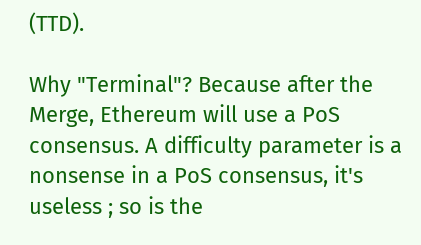(TTD).

Why "Terminal"? Because after the Merge, Ethereum will use a PoS consensus. A difficulty parameter is a nonsense in a PoS consensus, it's useless ; so is the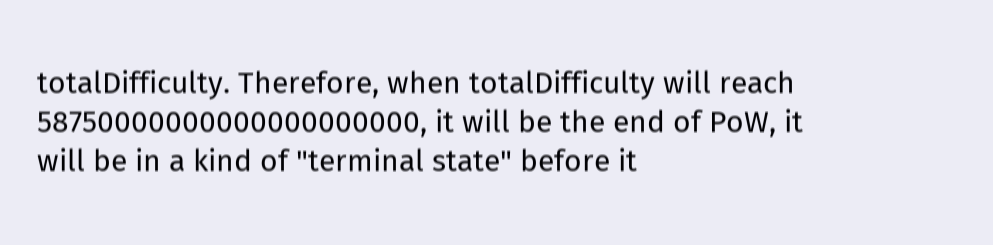totalDifficulty. Therefore, when totalDifficulty will reach 58750000000000000000000, it will be the end of PoW, it will be in a kind of "terminal state" before it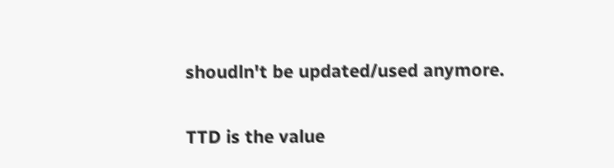shoudln't be updated/used anymore.


TTD is the value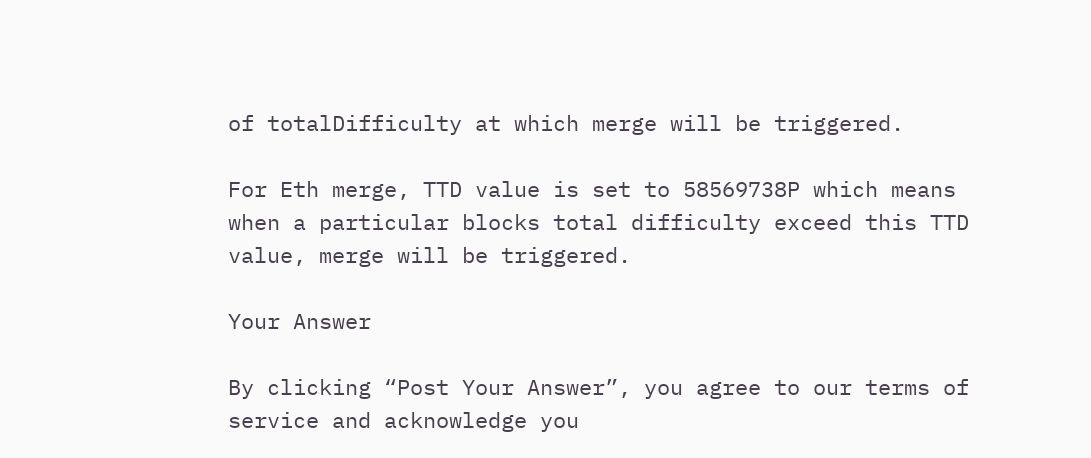of totalDifficulty at which merge will be triggered.

For Eth merge, TTD value is set to 58569738P which means when a particular blocks total difficulty exceed this TTD value, merge will be triggered.

Your Answer

By clicking “Post Your Answer”, you agree to our terms of service and acknowledge you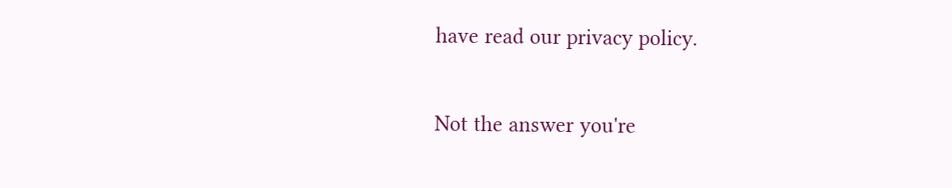have read our privacy policy.

Not the answer you're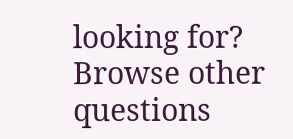looking for? Browse other questions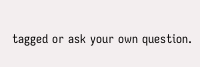tagged or ask your own question.